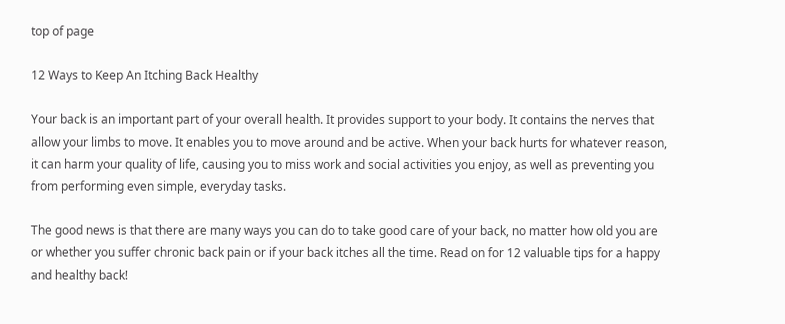top of page

12 Ways to Keep An Itching Back Healthy

Your back is an important part of your overall health. It provides support to your body. It contains the nerves that allow your limbs to move. It enables you to move around and be active. When your back hurts for whatever reason, it can harm your quality of life, causing you to miss work and social activities you enjoy, as well as preventing you from performing even simple, everyday tasks.

The good news is that there are many ways you can do to take good care of your back, no matter how old you are or whether you suffer chronic back pain or if your back itches all the time. Read on for 12 valuable tips for a happy and healthy back!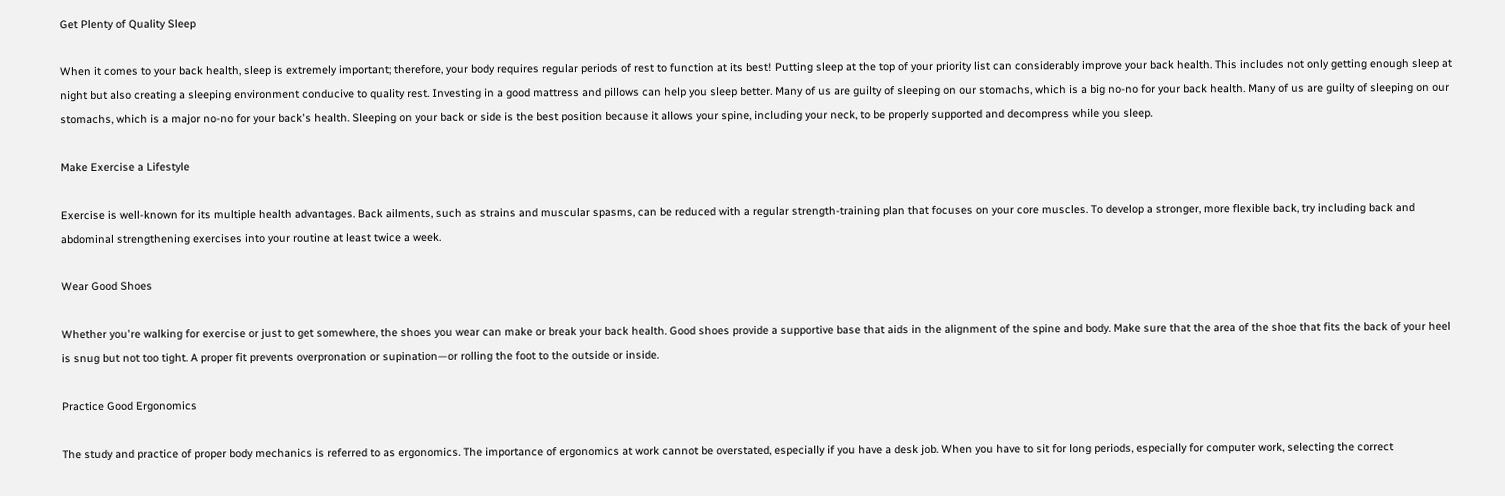Get Plenty of Quality Sleep

When it comes to your back health, sleep is extremely important; therefore, your body requires regular periods of rest to function at its best! Putting sleep at the top of your priority list can considerably improve your back health. This includes not only getting enough sleep at night but also creating a sleeping environment conducive to quality rest. Investing in a good mattress and pillows can help you sleep better. Many of us are guilty of sleeping on our stomachs, which is a big no-no for your back health. Many of us are guilty of sleeping on our stomachs, which is a major no-no for your back's health. Sleeping on your back or side is the best position because it allows your spine, including your neck, to be properly supported and decompress while you sleep.

Make Exercise a Lifestyle

Exercise is well-known for its multiple health advantages. Back ailments, such as strains and muscular spasms, can be reduced with a regular strength-training plan that focuses on your core muscles. To develop a stronger, more flexible back, try including back and abdominal strengthening exercises into your routine at least twice a week.

Wear Good Shoes

Whether you're walking for exercise or just to get somewhere, the shoes you wear can make or break your back health. Good shoes provide a supportive base that aids in the alignment of the spine and body. Make sure that the area of the shoe that fits the back of your heel is snug but not too tight. A proper fit prevents overpronation or supination—or rolling the foot to the outside or inside.

Practice Good Ergonomics

The study and practice of proper body mechanics is referred to as ergonomics. The importance of ergonomics at work cannot be overstated, especially if you have a desk job. When you have to sit for long periods, especially for computer work, selecting the correct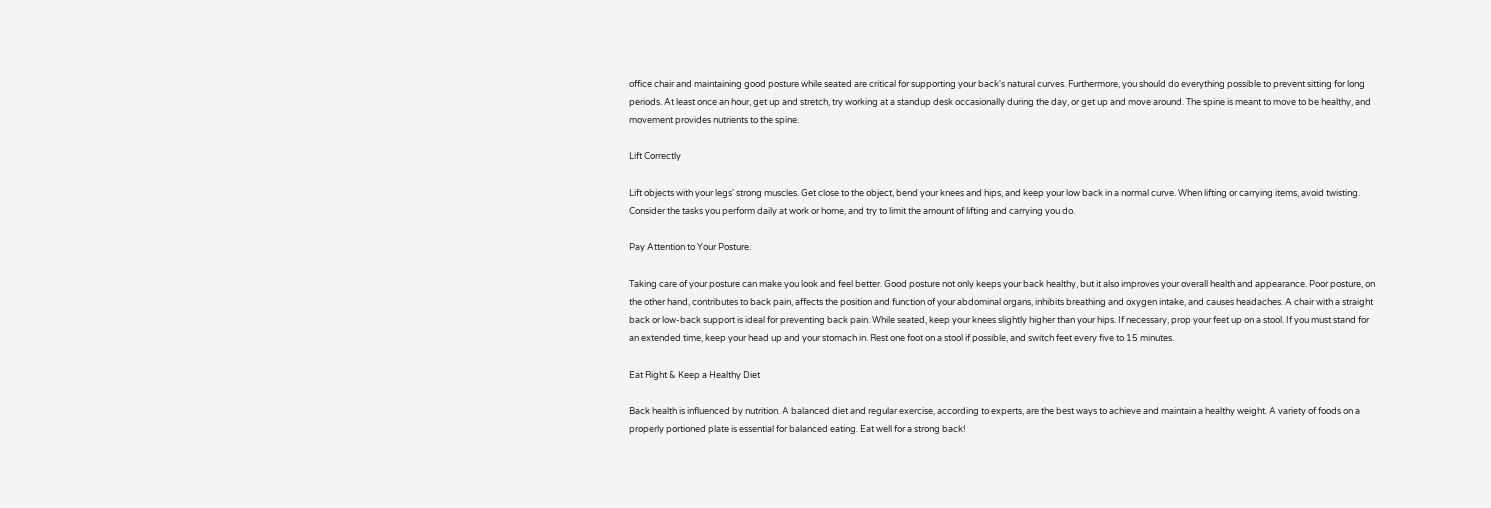office chair and maintaining good posture while seated are critical for supporting your back's natural curves. Furthermore, you should do everything possible to prevent sitting for long periods. At least once an hour, get up and stretch, try working at a standup desk occasionally during the day, or get up and move around. The spine is meant to move to be healthy, and movement provides nutrients to the spine.

Lift Correctly

Lift objects with your legs' strong muscles. Get close to the object, bend your knees and hips, and keep your low back in a normal curve. When lifting or carrying items, avoid twisting. Consider the tasks you perform daily at work or home, and try to limit the amount of lifting and carrying you do.

Pay Attention to Your Posture.

Taking care of your posture can make you look and feel better. Good posture not only keeps your back healthy, but it also improves your overall health and appearance. Poor posture, on the other hand, contributes to back pain, affects the position and function of your abdominal organs, inhibits breathing and oxygen intake, and causes headaches. A chair with a straight back or low-back support is ideal for preventing back pain. While seated, keep your knees slightly higher than your hips. If necessary, prop your feet up on a stool. If you must stand for an extended time, keep your head up and your stomach in. Rest one foot on a stool if possible, and switch feet every five to 15 minutes.

Eat Right & Keep a Healthy Diet

Back health is influenced by nutrition. A balanced diet and regular exercise, according to experts, are the best ways to achieve and maintain a healthy weight. A variety of foods on a properly portioned plate is essential for balanced eating. Eat well for a strong back!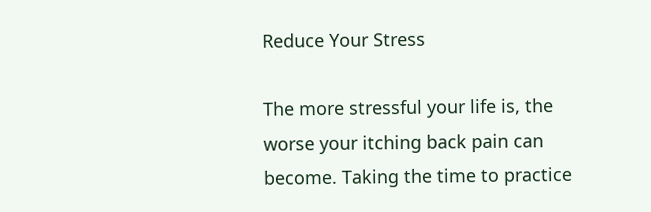Reduce Your Stress

The more stressful your life is, the worse your itching back pain can become. Taking the time to practice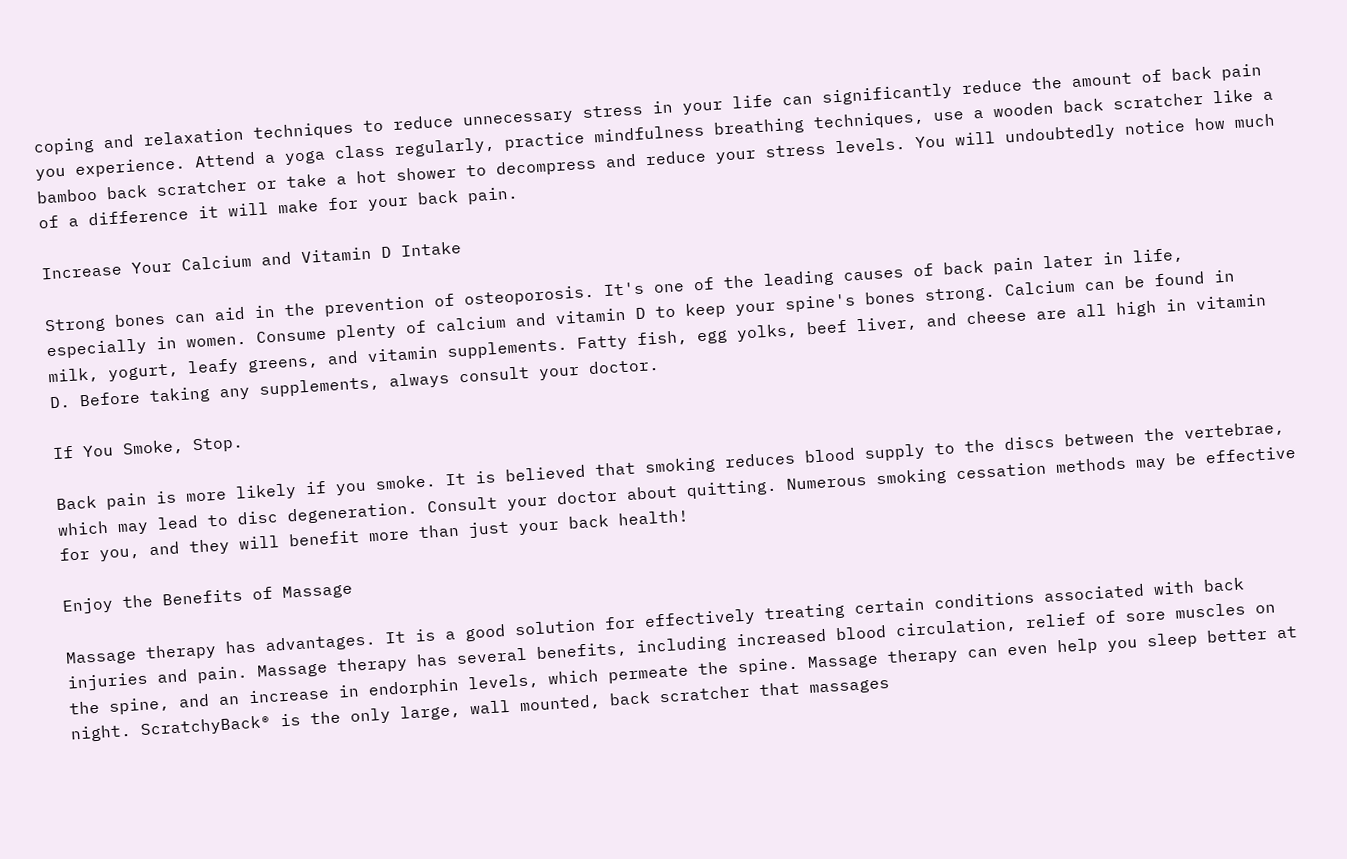coping and relaxation techniques to reduce unnecessary stress in your life can significantly reduce the amount of back pain you experience. Attend a yoga class regularly, practice mindfulness breathing techniques, use a wooden back scratcher like a bamboo back scratcher or take a hot shower to decompress and reduce your stress levels. You will undoubtedly notice how much of a difference it will make for your back pain.

Increase Your Calcium and Vitamin D Intake

Strong bones can aid in the prevention of osteoporosis. It's one of the leading causes of back pain later in life, especially in women. Consume plenty of calcium and vitamin D to keep your spine's bones strong. Calcium can be found in milk, yogurt, leafy greens, and vitamin supplements. Fatty fish, egg yolks, beef liver, and cheese are all high in vitamin D. Before taking any supplements, always consult your doctor.

If You Smoke, Stop.

Back pain is more likely if you smoke. It is believed that smoking reduces blood supply to the discs between the vertebrae, which may lead to disc degeneration. Consult your doctor about quitting. Numerous smoking cessation methods may be effective for you, and they will benefit more than just your back health!

Enjoy the Benefits of Massage

Massage therapy has advantages. It is a good solution for effectively treating certain conditions associated with back injuries and pain. Massage therapy has several benefits, including increased blood circulation, relief of sore muscles on the spine, and an increase in endorphin levels, which permeate the spine. Massage therapy can even help you sleep better at night. ScratchyBack® is the only large, wall mounted, back scratcher that massages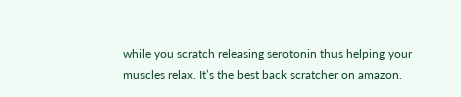while you scratch releasing serotonin thus helping your muscles relax. It’s the best back scratcher on amazon.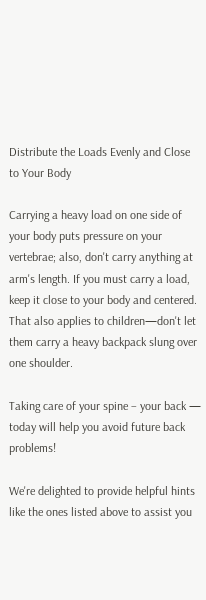Distribute the Loads Evenly and Close to Your Body

Carrying a heavy load on one side of your body puts pressure on your vertebrae; also, don't carry anything at arm's length. If you must carry a load, keep it close to your body and centered. That also applies to children—don't let them carry a heavy backpack slung over one shoulder.

Taking care of your spine – your back — today will help you avoid future back problems!

We're delighted to provide helpful hints like the ones listed above to assist you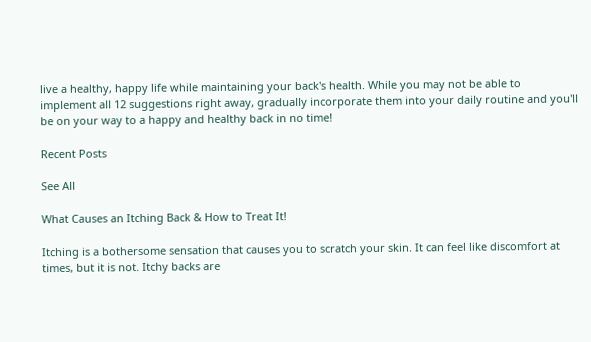live a healthy, happy life while maintaining your back's health. While you may not be able to implement all 12 suggestions right away, gradually incorporate them into your daily routine and you'll be on your way to a happy and healthy back in no time!

Recent Posts

See All

What Causes an Itching Back & How to Treat It!

Itching is a bothersome sensation that causes you to scratch your skin. It can feel like discomfort at times, but it is not. Itchy backs are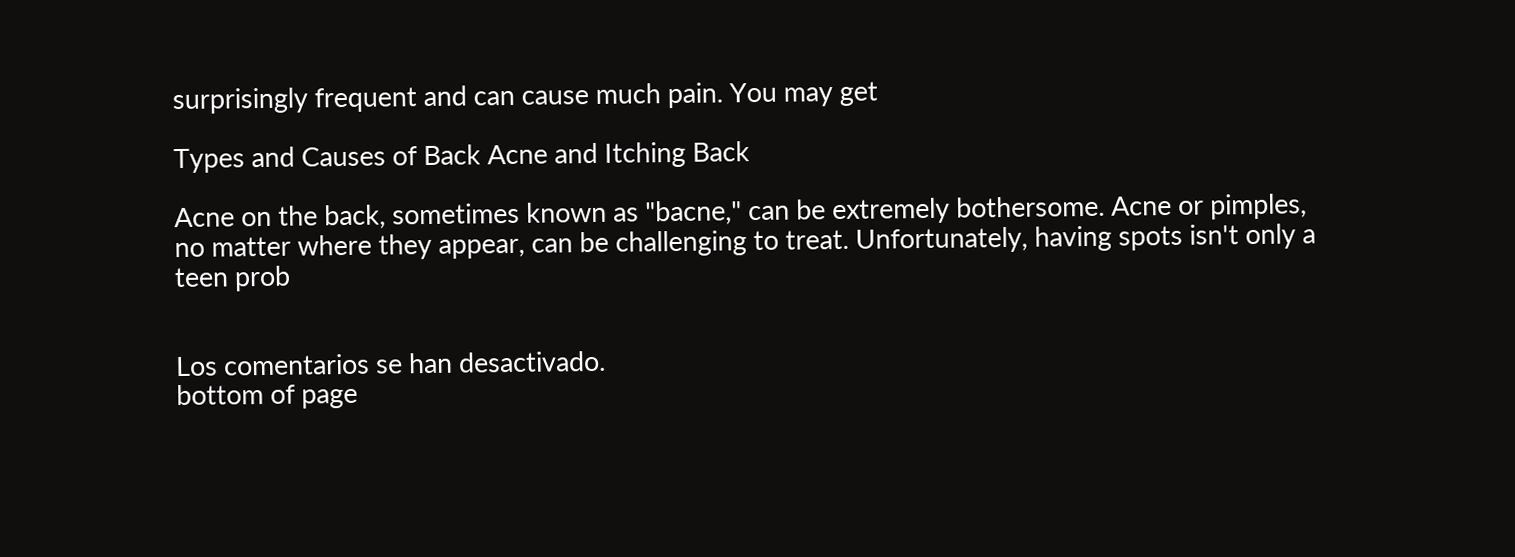surprisingly frequent and can cause much pain. You may get

Types and Causes of Back Acne and Itching Back

Acne on the back, sometimes known as "bacne," can be extremely bothersome. Acne or pimples, no matter where they appear, can be challenging to treat. Unfortunately, having spots isn't only a teen prob


Los comentarios se han desactivado.
bottom of page